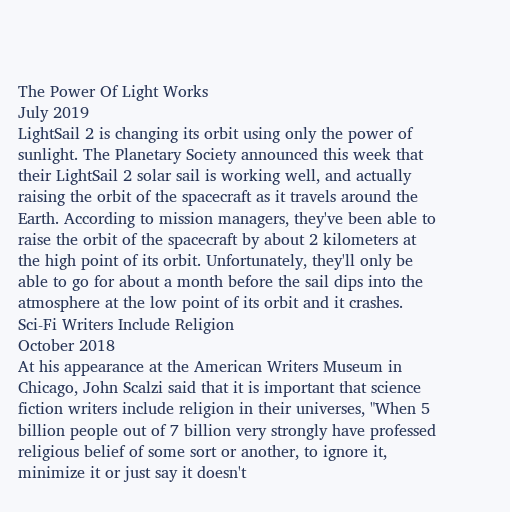The Power Of Light Works
July 2019
LightSail 2 is changing its orbit using only the power of sunlight. The Planetary Society announced this week that their LightSail 2 solar sail is working well, and actually raising the orbit of the spacecraft as it travels around the Earth. According to mission managers, they've been able to raise the orbit of the spacecraft by about 2 kilometers at the high point of its orbit. Unfortunately, they'll only be able to go for about a month before the sail dips into the atmosphere at the low point of its orbit and it crashes.
Sci-Fi Writers Include Religion
October 2018
At his appearance at the American Writers Museum in Chicago, John Scalzi said that it is important that science fiction writers include religion in their universes, "When 5 billion people out of 7 billion very strongly have professed religious belief of some sort or another, to ignore it, minimize it or just say it doesn't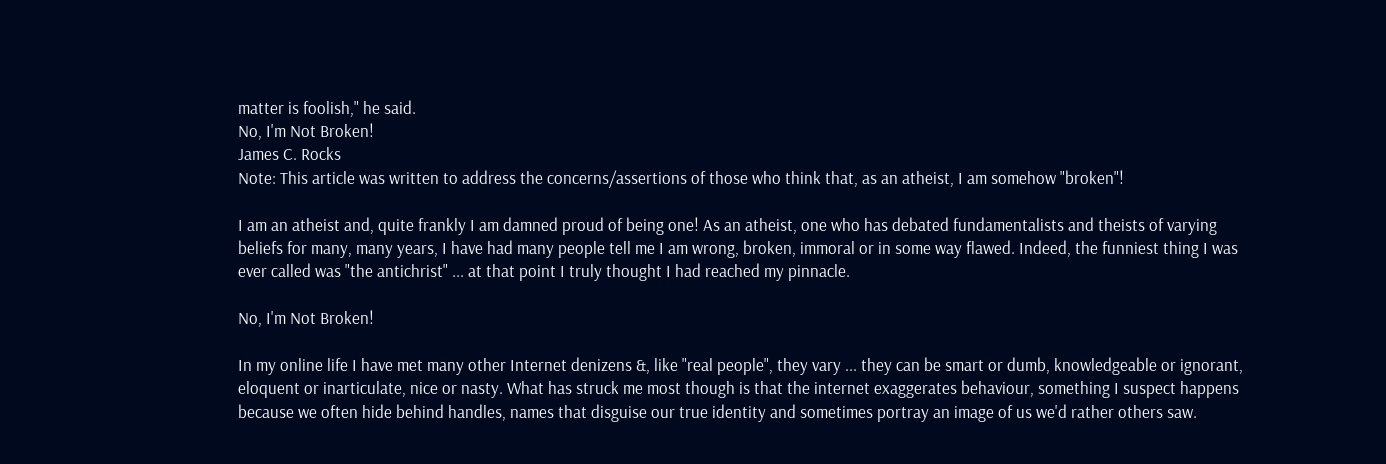matter is foolish," he said.
No, I'm Not Broken!
James C. Rocks
Note: This article was written to address the concerns/assertions of those who think that, as an atheist, I am somehow "broken"!

I am an atheist and, quite frankly I am damned proud of being one! As an atheist, one who has debated fundamentalists and theists of varying beliefs for many, many years, I have had many people tell me I am wrong, broken, immoral or in some way flawed. Indeed, the funniest thing I was ever called was "the antichrist" ... at that point I truly thought I had reached my pinnacle.

No, I'm Not Broken!

In my online life I have met many other Internet denizens &, like "real people", they vary ... they can be smart or dumb, knowledgeable or ignorant, eloquent or inarticulate, nice or nasty. What has struck me most though is that the internet exaggerates behaviour, something I suspect happens because we often hide behind handles, names that disguise our true identity and sometimes portray an image of us we'd rather others saw.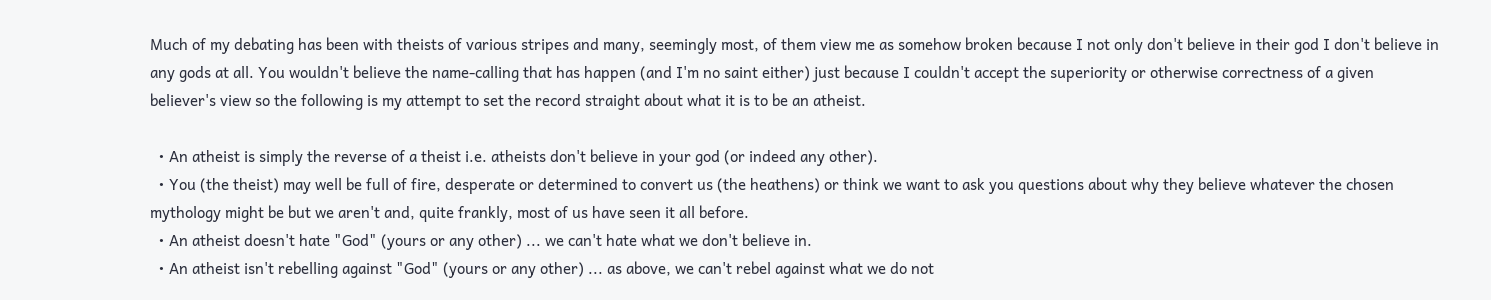Much of my debating has been with theists of various stripes and many, seemingly most, of them view me as somehow broken because I not only don't believe in their god I don't believe in any gods at all. You wouldn't believe the name-calling that has happen (and I'm no saint either) just because I couldn't accept the superiority or otherwise correctness of a given believer's view so the following is my attempt to set the record straight about what it is to be an atheist.

  • An atheist is simply the reverse of a theist i.e. atheists don't believe in your god (or indeed any other).
  • You (the theist) may well be full of fire, desperate or determined to convert us (the heathens) or think we want to ask you questions about why they believe whatever the chosen mythology might be but we aren't and, quite frankly, most of us have seen it all before.
  • An atheist doesn't hate "God" (yours or any other) ... we can't hate what we don't believe in.
  • An atheist isn't rebelling against "God" (yours or any other) ... as above, we can't rebel against what we do not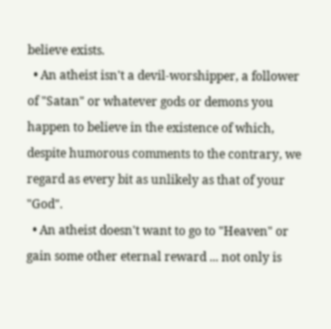believe exists.
  • An atheist isn't a devil-worshipper, a follower of "Satan" or whatever gods or demons you happen to believe in the existence of which, despite humorous comments to the contrary, we regard as every bit as unlikely as that of your "God".
  • An atheist doesn't want to go to "Heaven" or gain some other eternal reward ... not only is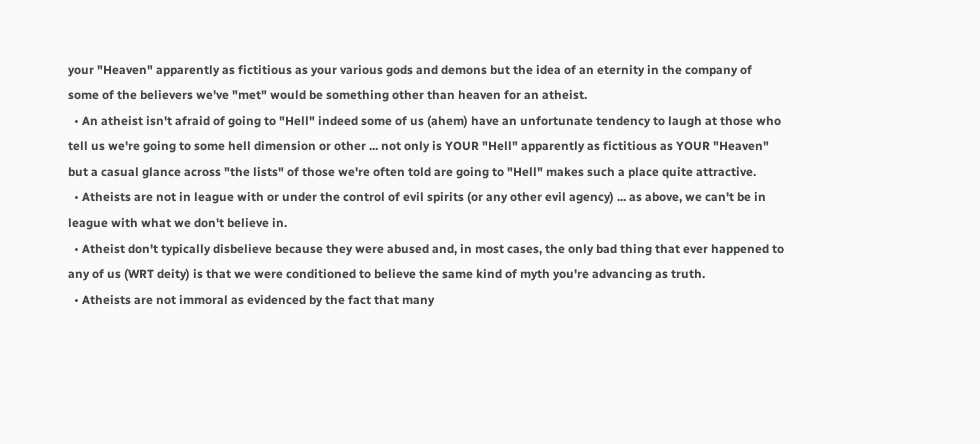your "Heaven" apparently as fictitious as your various gods and demons but the idea of an eternity in the company of some of the believers we've "met" would be something other than heaven for an atheist.
  • An atheist isn't afraid of going to "Hell" indeed some of us (ahem) have an unfortunate tendency to laugh at those who tell us we're going to some hell dimension or other ... not only is YOUR "Hell" apparently as fictitious as YOUR "Heaven" but a casual glance across "the lists" of those we're often told are going to "Hell" makes such a place quite attractive.
  • Atheists are not in league with or under the control of evil spirits (or any other evil agency) ... as above, we can't be in league with what we don't believe in.
  • Atheist don't typically disbelieve because they were abused and, in most cases, the only bad thing that ever happened to any of us (WRT deity) is that we were conditioned to believe the same kind of myth you're advancing as truth.
  • Atheists are not immoral as evidenced by the fact that many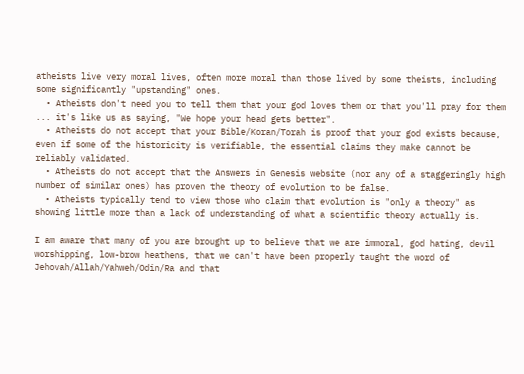atheists live very moral lives, often more moral than those lived by some theists, including some significantly "upstanding" ones.
  • Atheists don't need you to tell them that your god loves them or that you'll pray for them ... it's like us as saying, "We hope your head gets better".
  • Atheists do not accept that your Bible/Koran/Torah is proof that your god exists because, even if some of the historicity is verifiable, the essential claims they make cannot be reliably validated.
  • Atheists do not accept that the Answers in Genesis website (nor any of a staggeringly high number of similar ones) has proven the theory of evolution to be false.
  • Atheists typically tend to view those who claim that evolution is "only a theory" as showing little more than a lack of understanding of what a scientific theory actually is.

I am aware that many of you are brought up to believe that we are immoral, god hating, devil worshipping, low-brow heathens, that we can't have been properly taught the word of Jehovah/Allah/Yahweh/Odin/Ra and that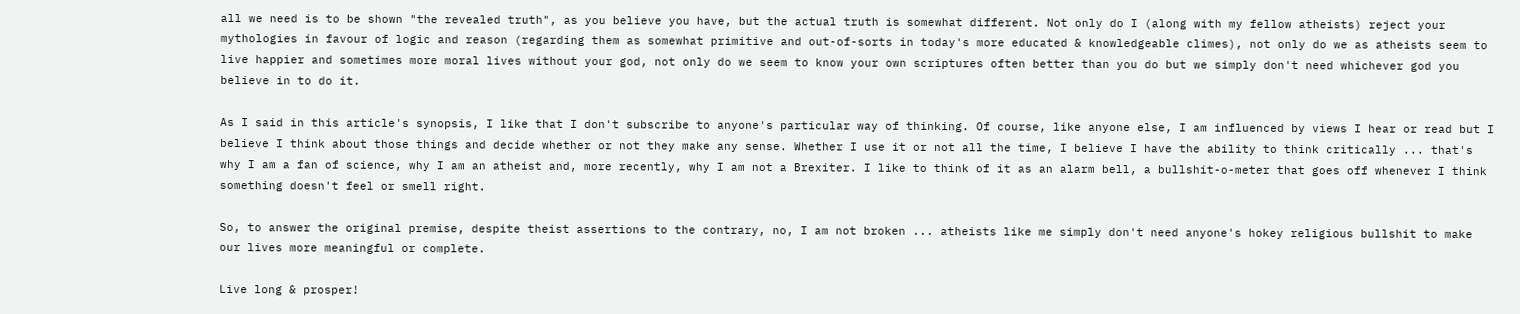all we need is to be shown "the revealed truth", as you believe you have, but the actual truth is somewhat different. Not only do I (along with my fellow atheists) reject your mythologies in favour of logic and reason (regarding them as somewhat primitive and out-of-sorts in today's more educated & knowledgeable climes), not only do we as atheists seem to live happier and sometimes more moral lives without your god, not only do we seem to know your own scriptures often better than you do but we simply don't need whichever god you believe in to do it.

As I said in this article's synopsis, I like that I don't subscribe to anyone's particular way of thinking. Of course, like anyone else, I am influenced by views I hear or read but I believe I think about those things and decide whether or not they make any sense. Whether I use it or not all the time, I believe I have the ability to think critically ... that's why I am a fan of science, why I am an atheist and, more recently, why I am not a Brexiter. I like to think of it as an alarm bell, a bullshit-o-meter that goes off whenever I think something doesn't feel or smell right.

So, to answer the original premise, despite theist assertions to the contrary, no, I am not broken ... atheists like me simply don't need anyone's hokey religious bullshit to make our lives more meaningful or complete.

Live long & prosper!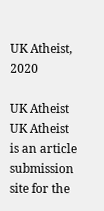UK Atheist, 2020

UK Atheist
UK Atheist is an article submission site for the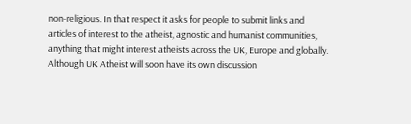non-religious. In that respect it asks for people to submit links and articles of interest to the atheist, agnostic and humanist communities, anything that might interest atheists across the UK, Europe and globally. Although UK Atheist will soon have its own discussion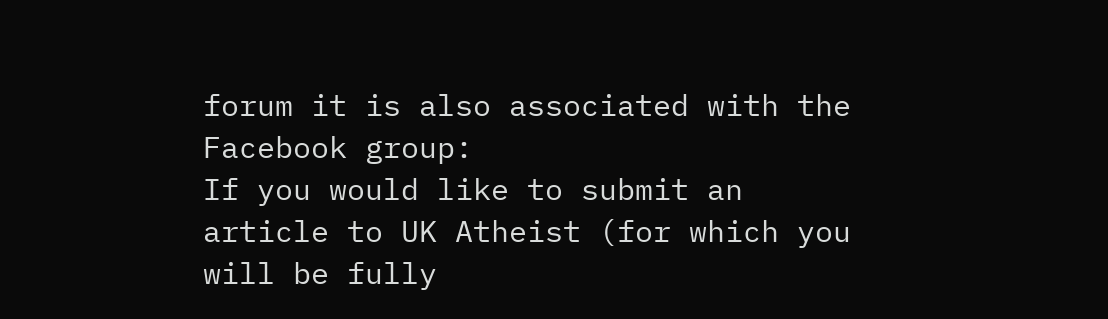forum it is also associated with the Facebook group:
If you would like to submit an article to UK Atheist (for which you will be fully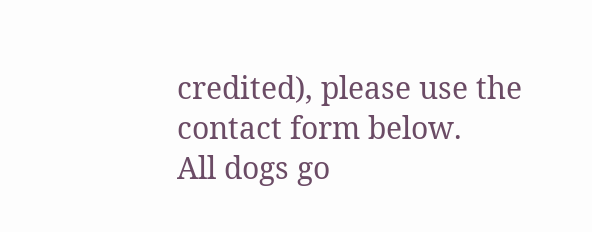credited), please use the contact form below.
All dogs go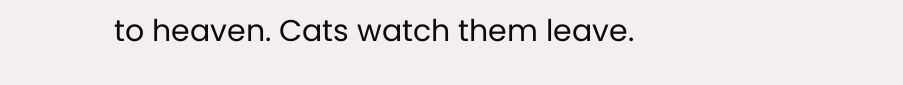to heaven. Cats watch them leave.